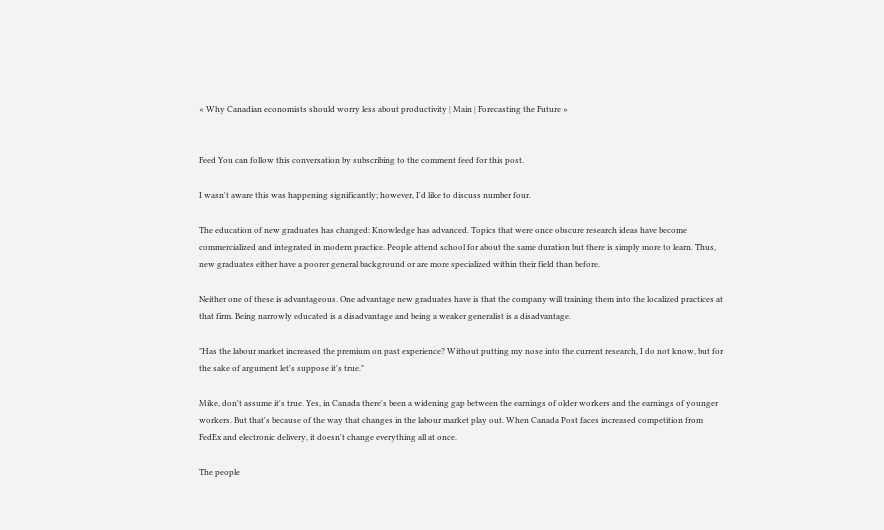« Why Canadian economists should worry less about productivity | Main | Forecasting the Future »


Feed You can follow this conversation by subscribing to the comment feed for this post.

I wasn't aware this was happening significantly; however, I'd like to discuss number four.

The education of new graduates has changed: Knowledge has advanced. Topics that were once obscure research ideas have become commercialized and integrated in modern practice. People attend school for about the same duration but there is simply more to learn. Thus, new graduates either have a poorer general background or are more specialized within their field than before.

Neither one of these is advantageous. One advantage new graduates have is that the company will training them into the localized practices at that firm. Being narrowly educated is a disadvantage and being a weaker generalist is a disadvantage.

"Has the labour market increased the premium on past experience? Without putting my nose into the current research, I do not know, but for the sake of argument let's suppose it's true."

Mike, don't assume it's true. Yes, in Canada there's been a widening gap between the earnings of older workers and the earnings of younger workers. But that's because of the way that changes in the labour market play out. When Canada Post faces increased competition from FedEx and electronic delivery, it doesn't change everything all at once.

The people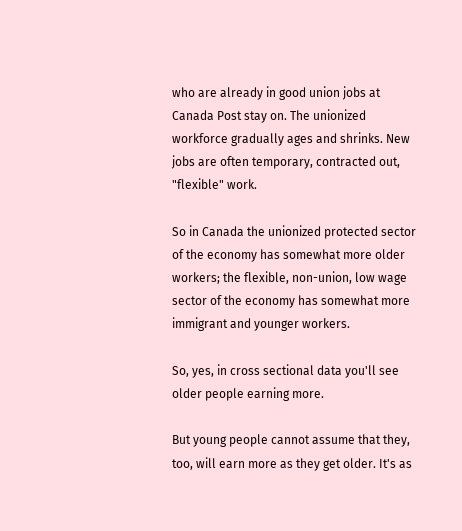who are already in good union jobs at Canada Post stay on. The unionized workforce gradually ages and shrinks. New jobs are often temporary, contracted out, "flexible" work.

So in Canada the unionized protected sector of the economy has somewhat more older workers; the flexible, non-union, low wage sector of the economy has somewhat more immigrant and younger workers.

So, yes, in cross sectional data you'll see older people earning more.

But young people cannot assume that they, too, will earn more as they get older. It's as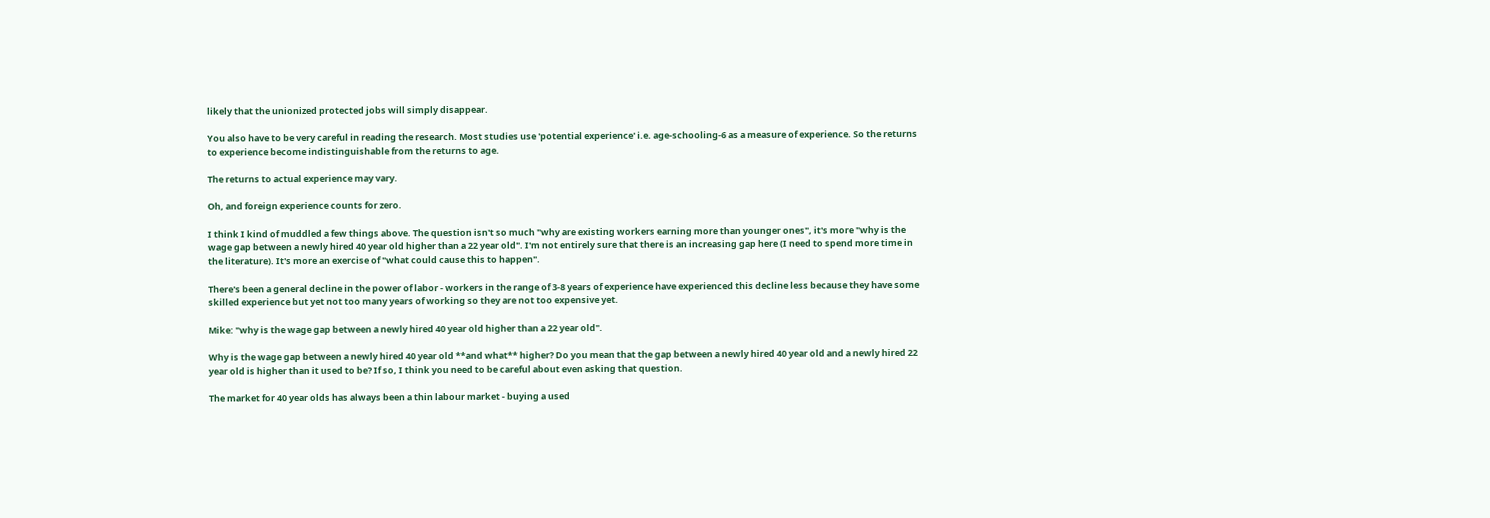likely that the unionized protected jobs will simply disappear.

You also have to be very careful in reading the research. Most studies use 'potential experience' i.e. age-schooling-6 as a measure of experience. So the returns to experience become indistinguishable from the returns to age.

The returns to actual experience may vary.

Oh, and foreign experience counts for zero.

I think I kind of muddled a few things above. The question isn't so much "why are existing workers earning more than younger ones", it's more "why is the wage gap between a newly hired 40 year old higher than a 22 year old". I'm not entirely sure that there is an increasing gap here (I need to spend more time in the literature). It's more an exercise of "what could cause this to happen".

There's been a general decline in the power of labor - workers in the range of 3-8 years of experience have experienced this decline less because they have some skilled experience but yet not too many years of working so they are not too expensive yet.

Mike: "why is the wage gap between a newly hired 40 year old higher than a 22 year old".

Why is the wage gap between a newly hired 40 year old **and what** higher? Do you mean that the gap between a newly hired 40 year old and a newly hired 22 year old is higher than it used to be? If so, I think you need to be careful about even asking that question.

The market for 40 year olds has always been a thin labour market - buying a used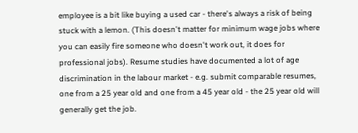employee is a bit like buying a used car - there's always a risk of being stuck with a lemon. (This doesn't matter for minimum wage jobs where you can easily fire someone who doesn't work out, it does for professional jobs). Resume studies have documented a lot of age discrimination in the labour market - e.g. submit comparable resumes, one from a 25 year old and one from a 45 year old - the 25 year old will generally get the job.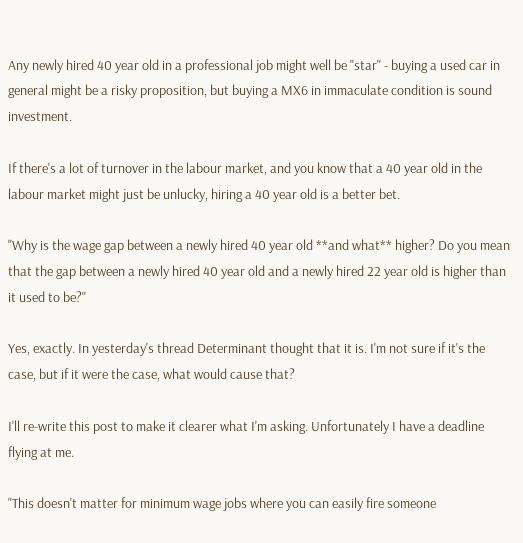Any newly hired 40 year old in a professional job might well be "star" - buying a used car in general might be a risky proposition, but buying a MX6 in immaculate condition is sound investment.

If there's a lot of turnover in the labour market, and you know that a 40 year old in the labour market might just be unlucky, hiring a 40 year old is a better bet.

"Why is the wage gap between a newly hired 40 year old **and what** higher? Do you mean that the gap between a newly hired 40 year old and a newly hired 22 year old is higher than it used to be?"

Yes, exactly. In yesterday's thread Determinant thought that it is. I'm not sure if it's the case, but if it were the case, what would cause that?

I'll re-write this post to make it clearer what I'm asking. Unfortunately I have a deadline flying at me.

"This doesn't matter for minimum wage jobs where you can easily fire someone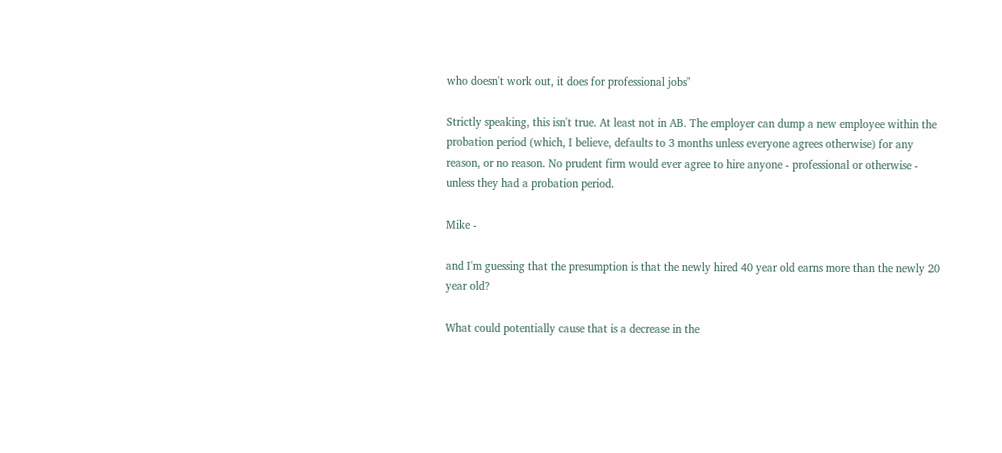who doesn't work out, it does for professional jobs"

Strictly speaking, this isn't true. At least not in AB. The employer can dump a new employee within the probation period (which, I believe, defaults to 3 months unless everyone agrees otherwise) for any reason, or no reason. No prudent firm would ever agree to hire anyone - professional or otherwise - unless they had a probation period.

Mike -

and I'm guessing that the presumption is that the newly hired 40 year old earns more than the newly 20 year old?

What could potentially cause that is a decrease in the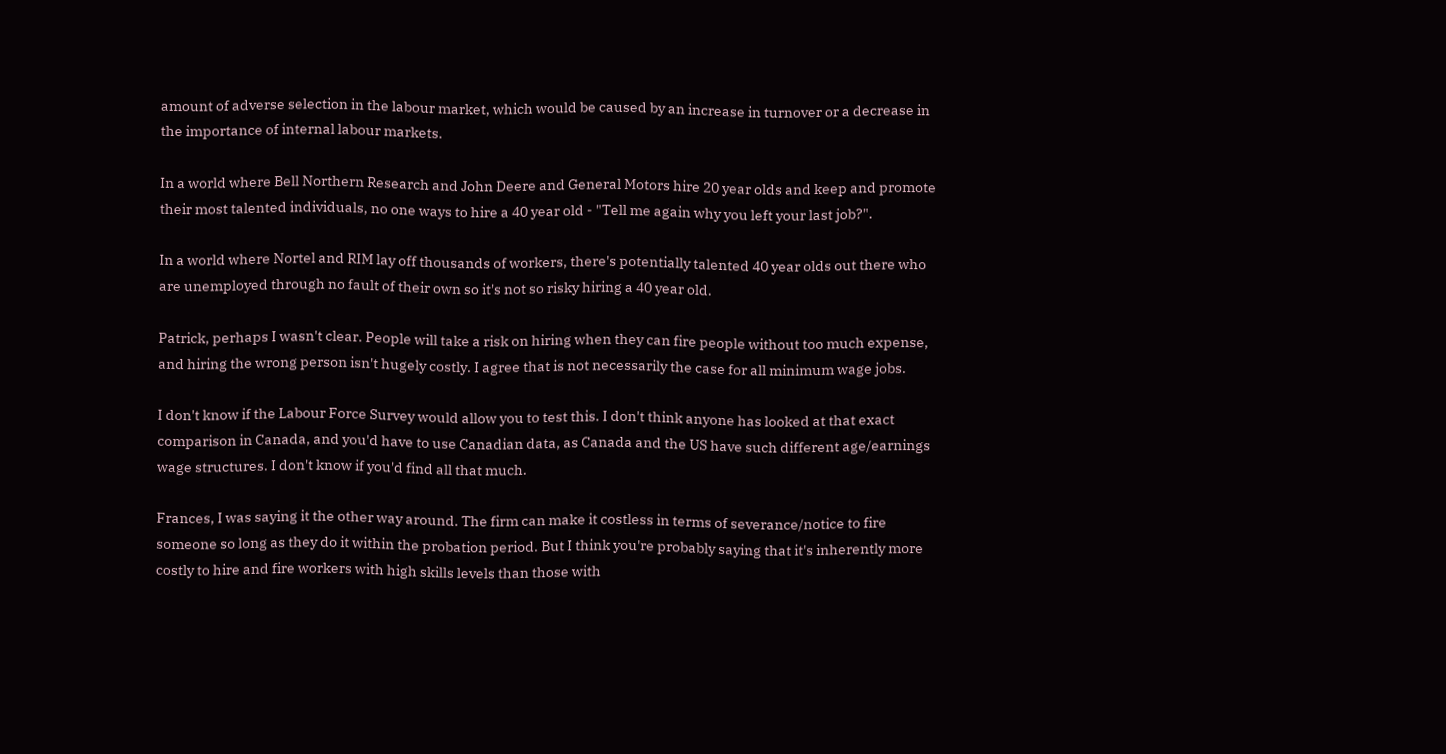amount of adverse selection in the labour market, which would be caused by an increase in turnover or a decrease in the importance of internal labour markets.

In a world where Bell Northern Research and John Deere and General Motors hire 20 year olds and keep and promote their most talented individuals, no one ways to hire a 40 year old - "Tell me again why you left your last job?".

In a world where Nortel and RIM lay off thousands of workers, there's potentially talented 40 year olds out there who are unemployed through no fault of their own so it's not so risky hiring a 40 year old.

Patrick, perhaps I wasn't clear. People will take a risk on hiring when they can fire people without too much expense, and hiring the wrong person isn't hugely costly. I agree that is not necessarily the case for all minimum wage jobs.

I don't know if the Labour Force Survey would allow you to test this. I don't think anyone has looked at that exact comparison in Canada, and you'd have to use Canadian data, as Canada and the US have such different age/earnings wage structures. I don't know if you'd find all that much.

Frances, I was saying it the other way around. The firm can make it costless in terms of severance/notice to fire someone so long as they do it within the probation period. But I think you're probably saying that it's inherently more costly to hire and fire workers with high skills levels than those with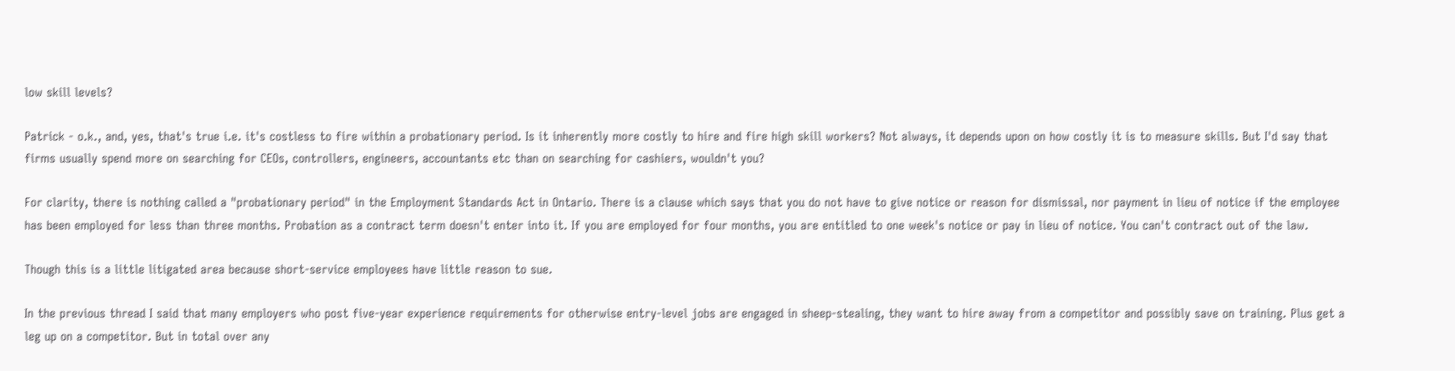low skill levels?

Patrick - o.k., and, yes, that's true i.e. it's costless to fire within a probationary period. Is it inherently more costly to hire and fire high skill workers? Not always, it depends upon on how costly it is to measure skills. But I'd say that firms usually spend more on searching for CEOs, controllers, engineers, accountants etc than on searching for cashiers, wouldn't you?

For clarity, there is nothing called a "probationary period" in the Employment Standards Act in Ontario. There is a clause which says that you do not have to give notice or reason for dismissal, nor payment in lieu of notice if the employee has been employed for less than three months. Probation as a contract term doesn't enter into it. If you are employed for four months, you are entitled to one week's notice or pay in lieu of notice. You can't contract out of the law.

Though this is a little litigated area because short-service employees have little reason to sue.

In the previous thread I said that many employers who post five-year experience requirements for otherwise entry-level jobs are engaged in sheep-stealing, they want to hire away from a competitor and possibly save on training. Plus get a leg up on a competitor. But in total over any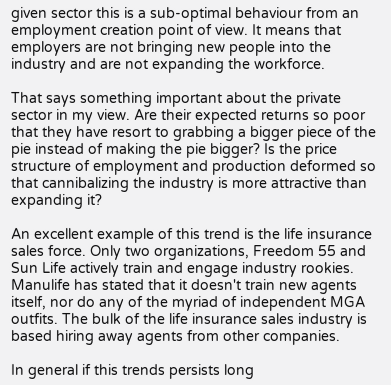given sector this is a sub-optimal behaviour from an employment creation point of view. It means that employers are not bringing new people into the industry and are not expanding the workforce.

That says something important about the private sector in my view. Are their expected returns so poor that they have resort to grabbing a bigger piece of the pie instead of making the pie bigger? Is the price structure of employment and production deformed so that cannibalizing the industry is more attractive than expanding it?

An excellent example of this trend is the life insurance sales force. Only two organizations, Freedom 55 and Sun Life actively train and engage industry rookies. Manulife has stated that it doesn't train new agents itself, nor do any of the myriad of independent MGA outfits. The bulk of the life insurance sales industry is based hiring away agents from other companies.

In general if this trends persists long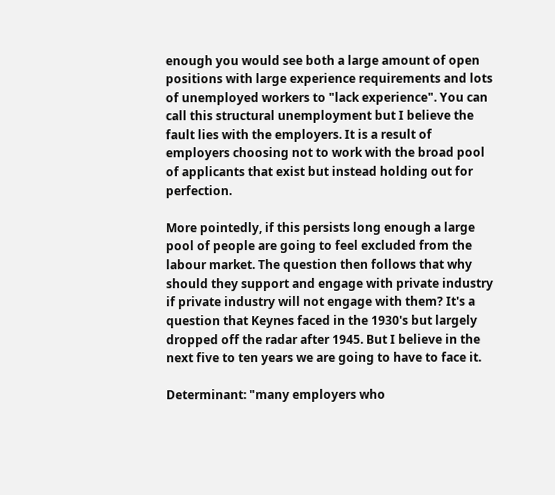enough you would see both a large amount of open positions with large experience requirements and lots of unemployed workers to "lack experience". You can call this structural unemployment but I believe the fault lies with the employers. It is a result of employers choosing not to work with the broad pool of applicants that exist but instead holding out for perfection.

More pointedly, if this persists long enough a large pool of people are going to feel excluded from the labour market. The question then follows that why should they support and engage with private industry if private industry will not engage with them? It's a question that Keynes faced in the 1930's but largely dropped off the radar after 1945. But I believe in the next five to ten years we are going to have to face it.

Determinant: "many employers who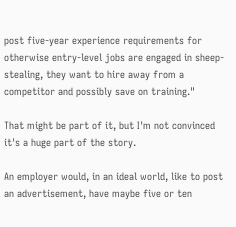post five-year experience requirements for otherwise entry-level jobs are engaged in sheep-stealing, they want to hire away from a competitor and possibly save on training."

That might be part of it, but I'm not convinced it's a huge part of the story.

An employer would, in an ideal world, like to post an advertisement, have maybe five or ten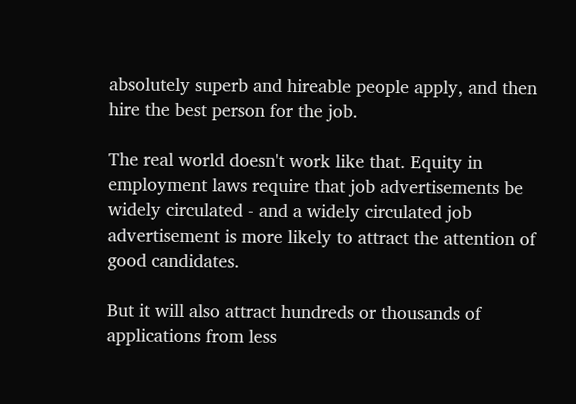absolutely superb and hireable people apply, and then hire the best person for the job.

The real world doesn't work like that. Equity in employment laws require that job advertisements be widely circulated - and a widely circulated job advertisement is more likely to attract the attention of good candidates.

But it will also attract hundreds or thousands of applications from less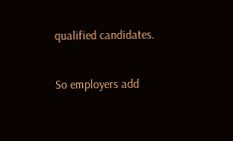qualified candidates.

So employers add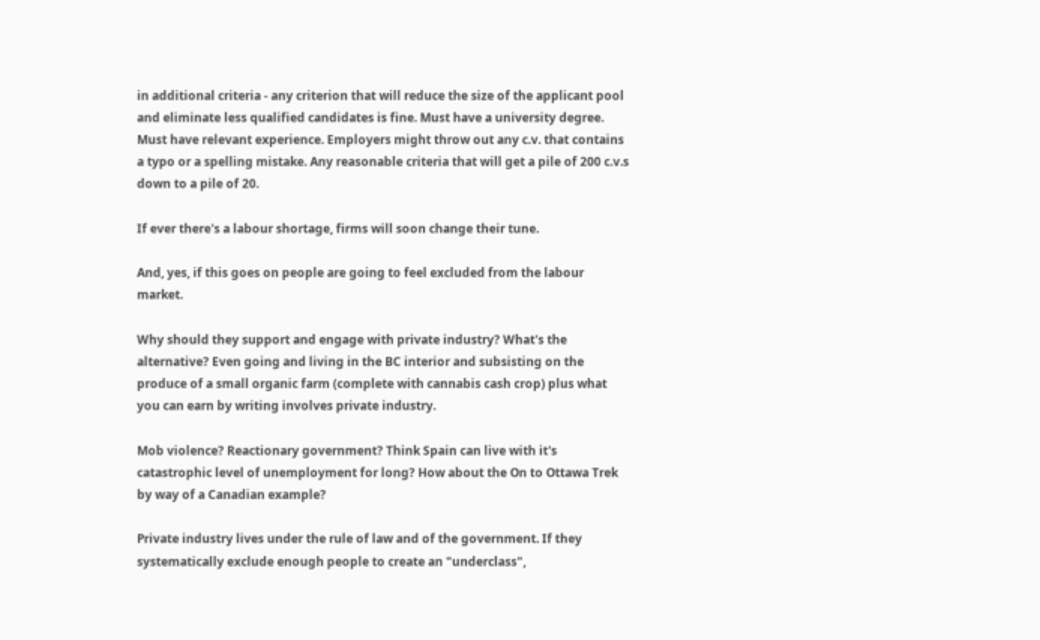in additional criteria - any criterion that will reduce the size of the applicant pool and eliminate less qualified candidates is fine. Must have a university degree. Must have relevant experience. Employers might throw out any c.v. that contains a typo or a spelling mistake. Any reasonable criteria that will get a pile of 200 c.v.s down to a pile of 20.

If ever there's a labour shortage, firms will soon change their tune.

And, yes, if this goes on people are going to feel excluded from the labour market.

Why should they support and engage with private industry? What's the alternative? Even going and living in the BC interior and subsisting on the produce of a small organic farm (complete with cannabis cash crop) plus what you can earn by writing involves private industry.

Mob violence? Reactionary government? Think Spain can live with it's catastrophic level of unemployment for long? How about the On to Ottawa Trek by way of a Canadian example?

Private industry lives under the rule of law and of the government. If they systematically exclude enough people to create an "underclass",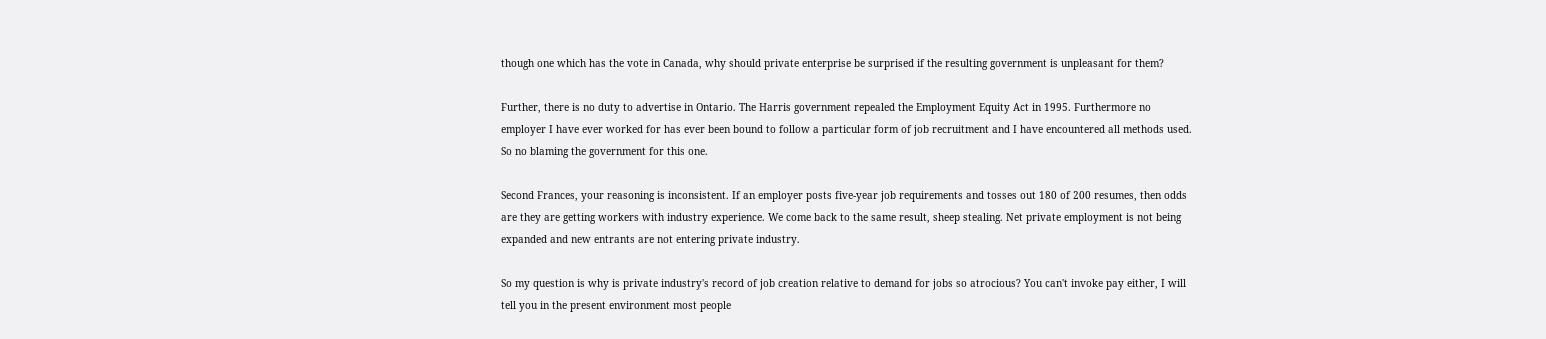though one which has the vote in Canada, why should private enterprise be surprised if the resulting government is unpleasant for them?

Further, there is no duty to advertise in Ontario. The Harris government repealed the Employment Equity Act in 1995. Furthermore no employer I have ever worked for has ever been bound to follow a particular form of job recruitment and I have encountered all methods used. So no blaming the government for this one.

Second Frances, your reasoning is inconsistent. If an employer posts five-year job requirements and tosses out 180 of 200 resumes, then odds are they are getting workers with industry experience. We come back to the same result, sheep stealing. Net private employment is not being expanded and new entrants are not entering private industry.

So my question is why is private industry's record of job creation relative to demand for jobs so atrocious? You can't invoke pay either, I will tell you in the present environment most people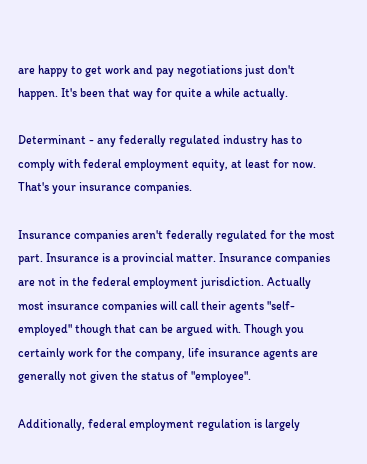are happy to get work and pay negotiations just don't happen. It's been that way for quite a while actually.

Determinant - any federally regulated industry has to comply with federal employment equity, at least for now. That's your insurance companies.

Insurance companies aren't federally regulated for the most part. Insurance is a provincial matter. Insurance companies are not in the federal employment jurisdiction. Actually most insurance companies will call their agents "self-employed" though that can be argued with. Though you certainly work for the company, life insurance agents are generally not given the status of "employee".

Additionally, federal employment regulation is largely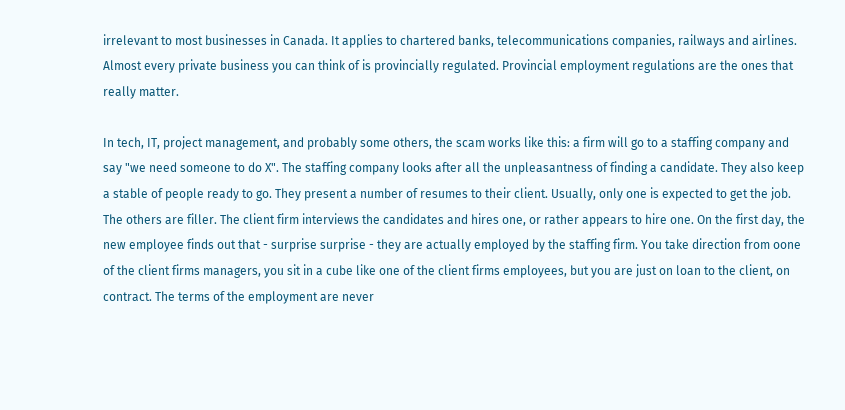irrelevant to most businesses in Canada. It applies to chartered banks, telecommunications companies, railways and airlines. Almost every private business you can think of is provincially regulated. Provincial employment regulations are the ones that really matter.

In tech, IT, project management, and probably some others, the scam works like this: a firm will go to a staffing company and say "we need someone to do X". The staffing company looks after all the unpleasantness of finding a candidate. They also keep a stable of people ready to go. They present a number of resumes to their client. Usually, only one is expected to get the job. The others are filler. The client firm interviews the candidates and hires one, or rather appears to hire one. On the first day, the new employee finds out that - surprise surprise - they are actually employed by the staffing firm. You take direction from oone of the client firms managers, you sit in a cube like one of the client firms employees, but you are just on loan to the client, on contract. The terms of the employment are never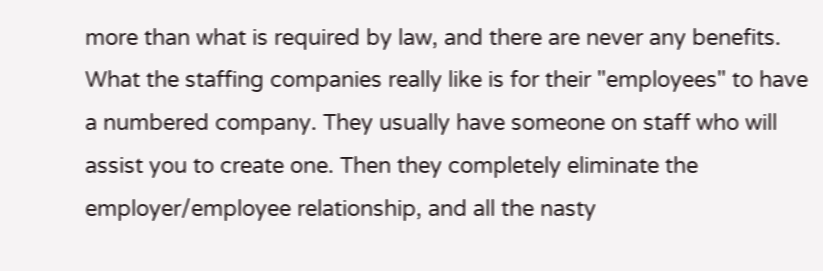more than what is required by law, and there are never any benefits. What the staffing companies really like is for their "employees" to have a numbered company. They usually have someone on staff who will assist you to create one. Then they completely eliminate the employer/employee relationship, and all the nasty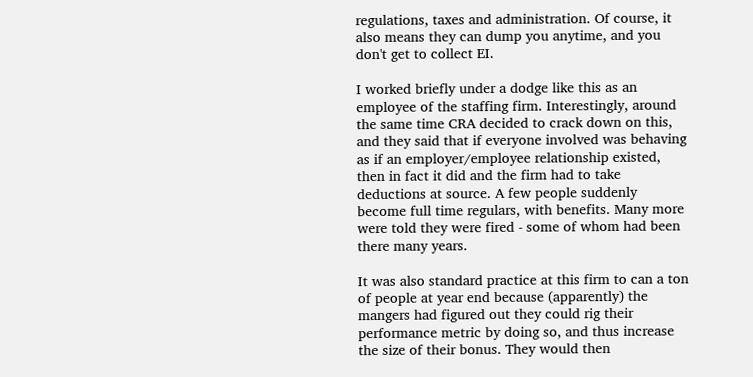regulations, taxes and administration. Of course, it also means they can dump you anytime, and you don't get to collect EI.

I worked briefly under a dodge like this as an employee of the staffing firm. Interestingly, around the same time CRA decided to crack down on this, and they said that if everyone involved was behaving as if an employer/employee relationship existed, then in fact it did and the firm had to take deductions at source. A few people suddenly become full time regulars, with benefits. Many more were told they were fired - some of whom had been there many years.

It was also standard practice at this firm to can a ton of people at year end because (apparently) the mangers had figured out they could rig their performance metric by doing so, and thus increase the size of their bonus. They would then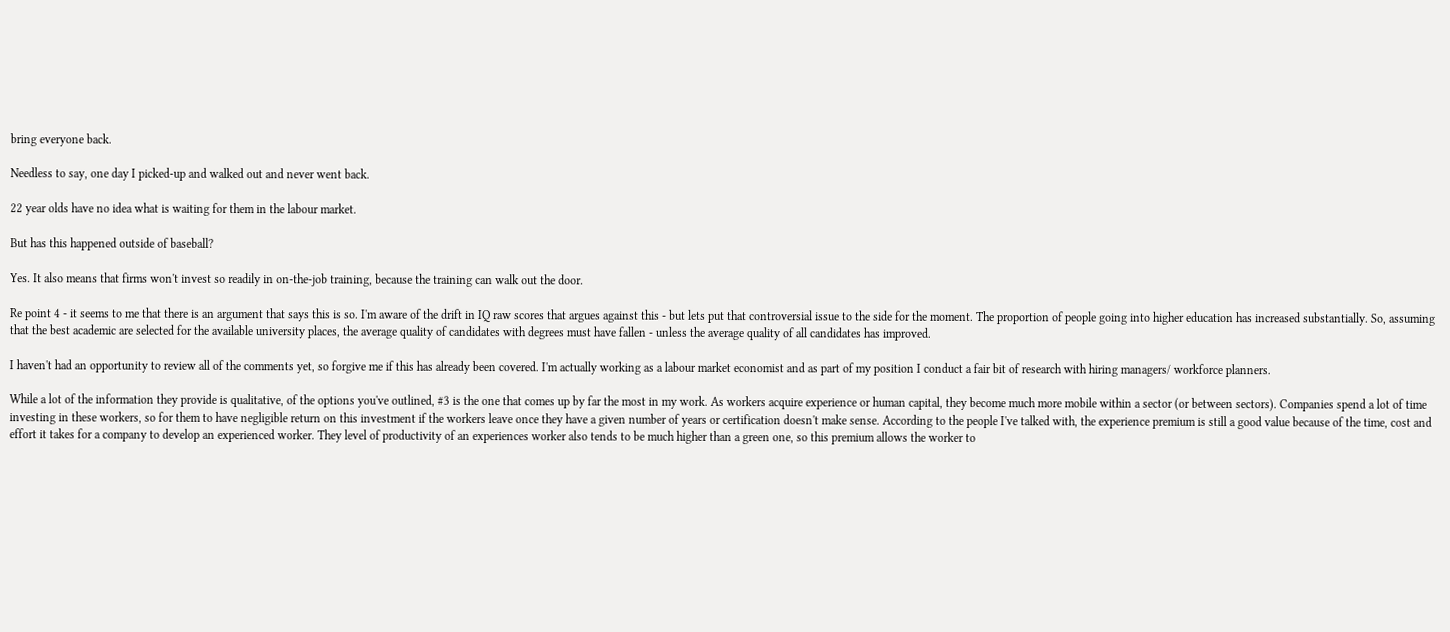bring everyone back.

Needless to say, one day I picked-up and walked out and never went back.

22 year olds have no idea what is waiting for them in the labour market.

But has this happened outside of baseball?

Yes. It also means that firms won't invest so readily in on-the-job training, because the training can walk out the door.

Re point 4 - it seems to me that there is an argument that says this is so. I'm aware of the drift in IQ raw scores that argues against this - but lets put that controversial issue to the side for the moment. The proportion of people going into higher education has increased substantially. So, assuming that the best academic are selected for the available university places, the average quality of candidates with degrees must have fallen - unless the average quality of all candidates has improved.

I haven't had an opportunity to review all of the comments yet, so forgive me if this has already been covered. I'm actually working as a labour market economist and as part of my position I conduct a fair bit of research with hiring managers/ workforce planners.

While a lot of the information they provide is qualitative, of the options you've outlined, #3 is the one that comes up by far the most in my work. As workers acquire experience or human capital, they become much more mobile within a sector (or between sectors). Companies spend a lot of time investing in these workers, so for them to have negligible return on this investment if the workers leave once they have a given number of years or certification doesn't make sense. According to the people I've talked with, the experience premium is still a good value because of the time, cost and effort it takes for a company to develop an experienced worker. They level of productivity of an experiences worker also tends to be much higher than a green one, so this premium allows the worker to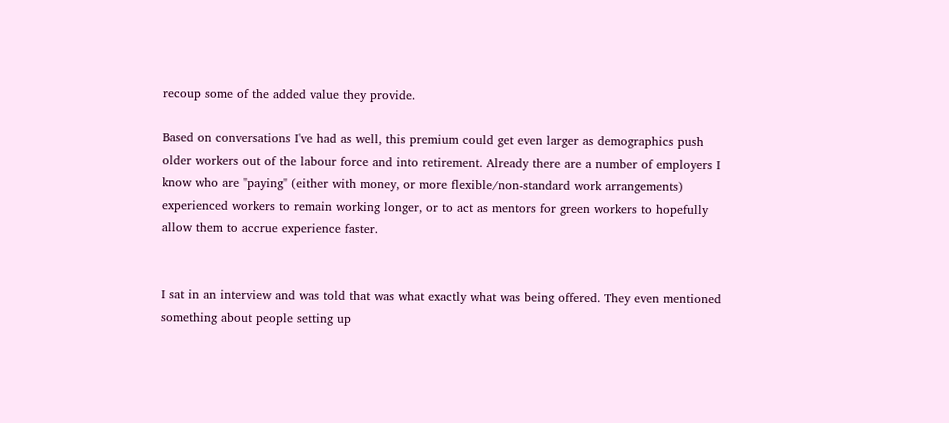recoup some of the added value they provide.

Based on conversations I've had as well, this premium could get even larger as demographics push older workers out of the labour force and into retirement. Already there are a number of employers I know who are "paying" (either with money, or more flexible/non-standard work arrangements) experienced workers to remain working longer, or to act as mentors for green workers to hopefully allow them to accrue experience faster.


I sat in an interview and was told that was what exactly what was being offered. They even mentioned something about people setting up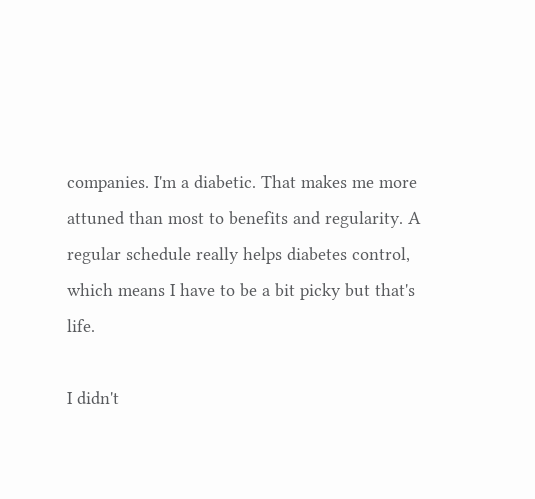companies. I'm a diabetic. That makes me more attuned than most to benefits and regularity. A regular schedule really helps diabetes control, which means I have to be a bit picky but that's life.

I didn't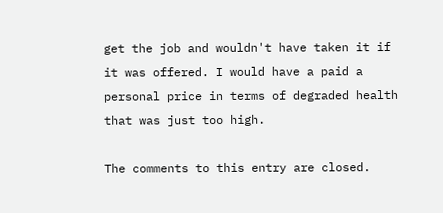get the job and wouldn't have taken it if it was offered. I would have a paid a personal price in terms of degraded health that was just too high.

The comments to this entry are closed.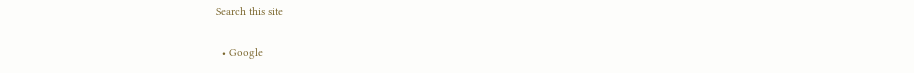Search this site

  • Google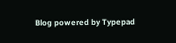Blog powered by Typepad